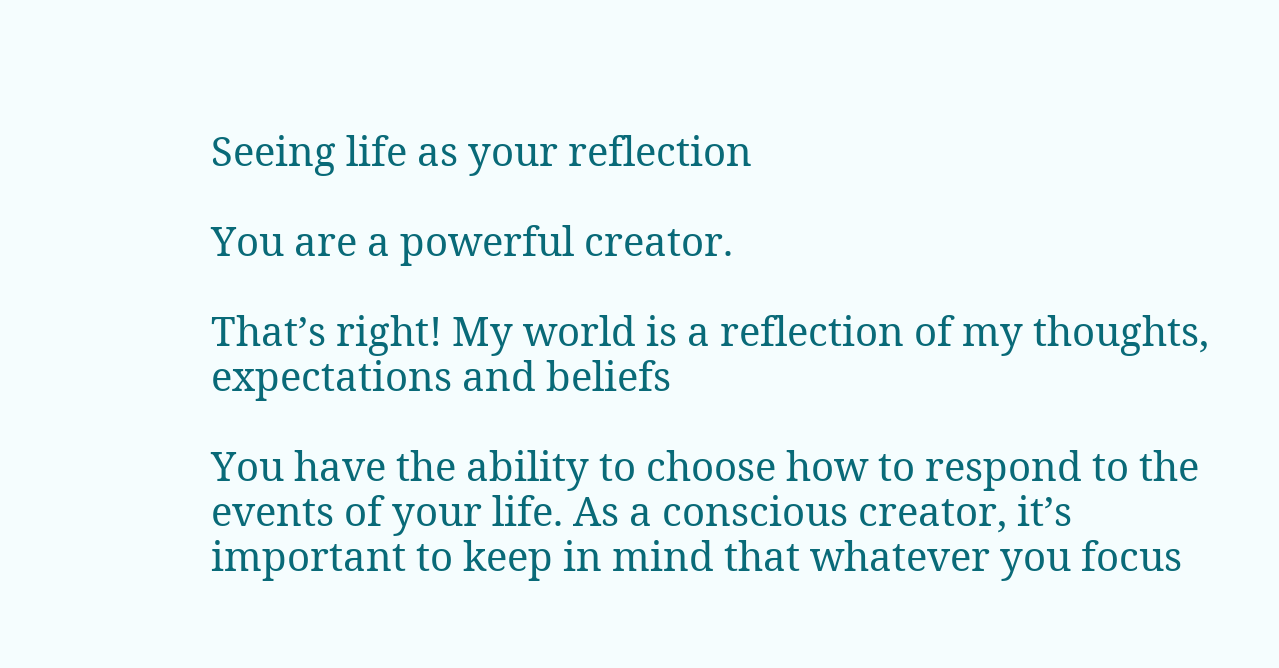Seeing life as your reflection

You are a powerful creator.

That’s right! My world is a reflection of my thoughts, expectations and beliefs

You have the ability to choose how to respond to the events of your life. As a conscious creator, it’s important to keep in mind that whatever you focus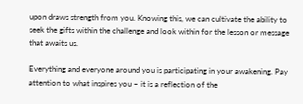upon draws strength from you. Knowing this, we can cultivate the ability to seek the gifts within the challenge and look within for the lesson or message that awaits us.

Everything and everyone around you is participating in your awakening. Pay attention to what inspires you – it is a reflection of the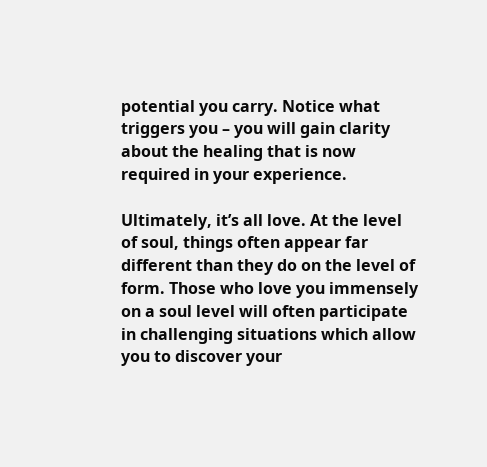potential you carry. Notice what triggers you – you will gain clarity about the healing that is now required in your experience.

Ultimately, it’s all love. At the level of soul, things often appear far different than they do on the level of form. Those who love you immensely on a soul level will often participate in challenging situations which allow you to discover your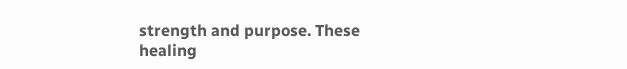strength and purpose. These healing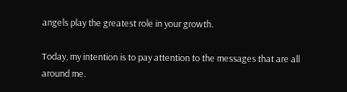angels play the greatest role in your growth.

Today, my intention is to pay attention to the messages that are all around me.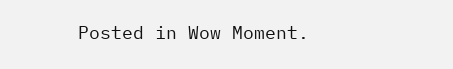Posted in Wow Moment.